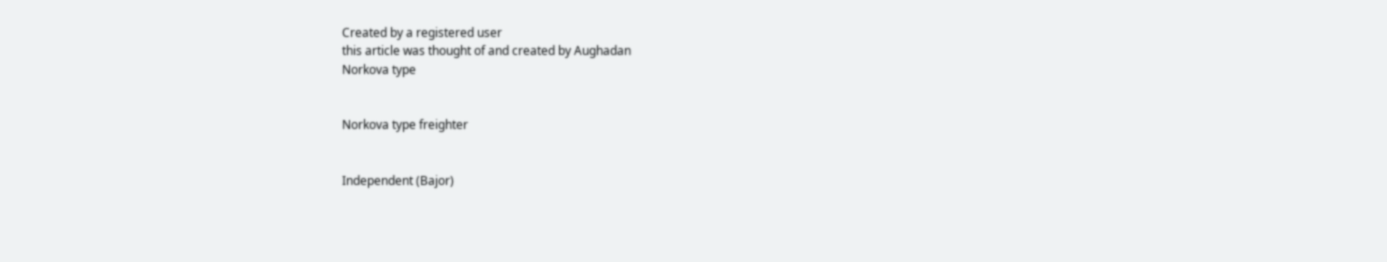Created by a registered user
this article was thought of and created by Aughadan
Norkova type


Norkova type freighter


Independent (Bajor)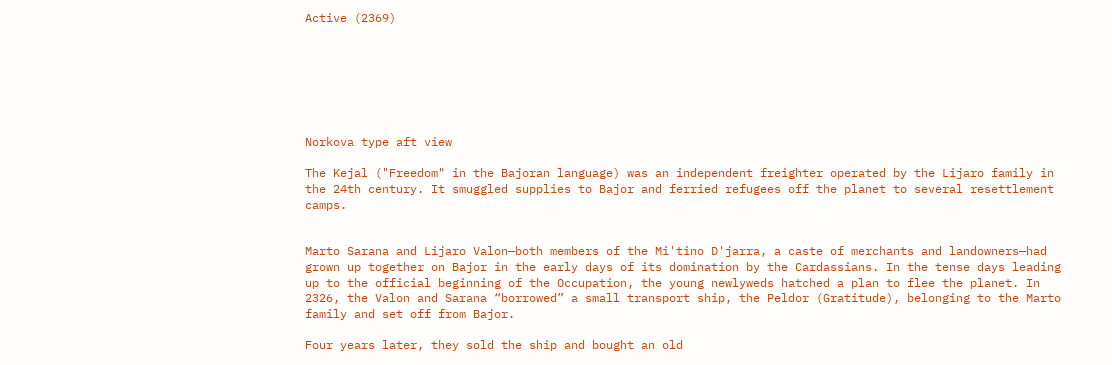Active (2369)







Norkova type aft view

The Kejal ("Freedom" in the Bajoran language) was an independent freighter operated by the Lijaro family in the 24th century. It smuggled supplies to Bajor and ferried refugees off the planet to several resettlement camps.


Marto Sarana and Lijaro Valon—both members of the Mi'tino D'jarra, a caste of merchants and landowners—had grown up together on Bajor in the early days of its domination by the Cardassians. In the tense days leading up to the official beginning of the Occupation, the young newlyweds hatched a plan to flee the planet. In 2326, the Valon and Sarana “borrowed” a small transport ship, the Peldor (Gratitude), belonging to the Marto family and set off from Bajor.

Four years later, they sold the ship and bought an old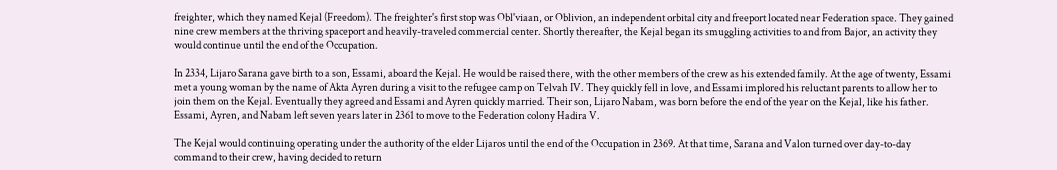freighter, which they named Kejal (Freedom). The freighter's first stop was Obl'viaan, or Oblivion, an independent orbital city and freeport located near Federation space. They gained nine crew members at the thriving spaceport and heavily-traveled commercial center. Shortly thereafter, the Kejal began its smuggling activities to and from Bajor, an activity they would continue until the end of the Occupation.

In 2334, Lijaro Sarana gave birth to a son, Essami, aboard the Kejal. He would be raised there, with the other members of the crew as his extended family. At the age of twenty, Essami met a young woman by the name of Akta Ayren during a visit to the refugee camp on Telvah IV. They quickly fell in love, and Essami implored his reluctant parents to allow her to join them on the Kejal. Eventually they agreed and Essami and Ayren quickly married. Their son, Lijaro Nabam, was born before the end of the year on the Kejal, like his father. Essami, Ayren, and Nabam left seven years later in 2361 to move to the Federation colony Hadira V.

The Kejal would continuing operating under the authority of the elder Lijaros until the end of the Occupation in 2369. At that time, Sarana and Valon turned over day-to-day command to their crew, having decided to return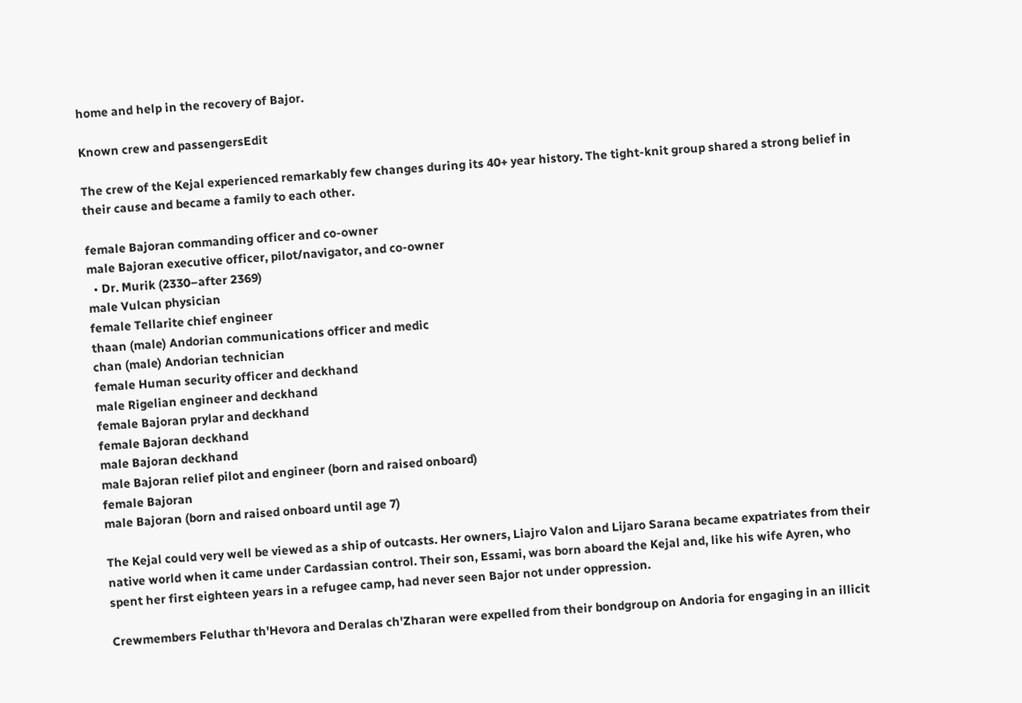home and help in the recovery of Bajor.

Known crew and passengersEdit

The crew of the Kejal experienced remarkably few changes during its 40+ year history. The tight-knit group shared a strong belief in their cause and became a family to each other.

female Bajoran commanding officer and co-owner
male Bajoran executive officer, pilot/navigator, and co-owner
  • Dr. Murik (2330–after 2369)
male Vulcan physician
female Tellarite chief engineer
thaan (male) Andorian communications officer and medic
chan (male) Andorian technician
female Human security officer and deckhand
male Rigelian engineer and deckhand
female Bajoran prylar and deckhand
female Bajoran deckhand
male Bajoran deckhand
male Bajoran relief pilot and engineer (born and raised onboard)
female Bajoran
male Bajoran (born and raised onboard until age 7)

The Kejal could very well be viewed as a ship of outcasts. Her owners, Liajro Valon and Lijaro Sarana became expatriates from their native world when it came under Cardassian control. Their son, Essami, was born aboard the Kejal and, like his wife Ayren, who spent her first eighteen years in a refugee camp, had never seen Bajor not under oppression.

Crewmembers Feluthar th'Hevora and Deralas ch'Zharan were expelled from their bondgroup on Andoria for engaging in an illicit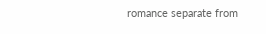romance separate from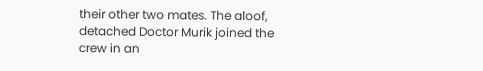their other two mates. The aloof, detached Doctor Murik joined the crew in an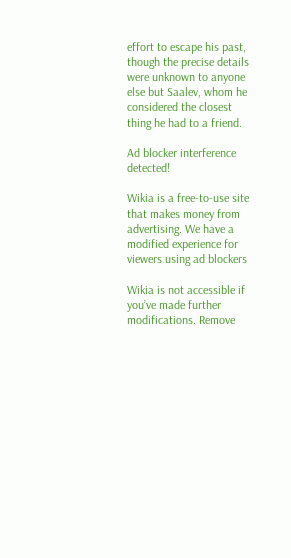effort to escape his past, though the precise details were unknown to anyone else but Saalev, whom he considered the closest thing he had to a friend.

Ad blocker interference detected!

Wikia is a free-to-use site that makes money from advertising. We have a modified experience for viewers using ad blockers

Wikia is not accessible if you’ve made further modifications. Remove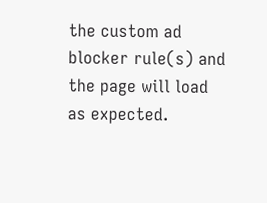the custom ad blocker rule(s) and the page will load as expected.